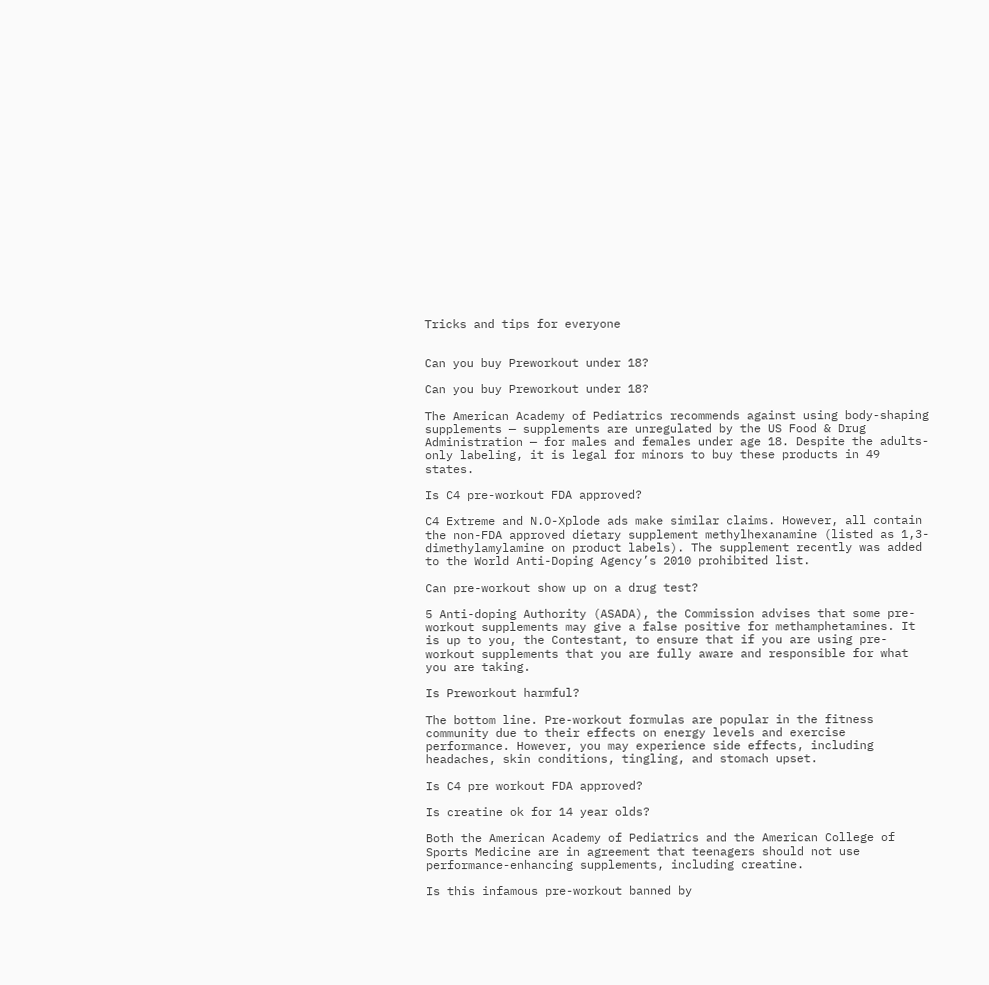Tricks and tips for everyone


Can you buy Preworkout under 18?

Can you buy Preworkout under 18?

The American Academy of Pediatrics recommends against using body-shaping supplements — supplements are unregulated by the US Food & Drug Administration — for males and females under age 18. Despite the adults-only labeling, it is legal for minors to buy these products in 49 states.

Is C4 pre-workout FDA approved?

C4 Extreme and N.O-Xplode ads make similar claims. However, all contain the non-FDA approved dietary supplement methylhexanamine (listed as 1,3-dimethylamylamine on product labels). The supplement recently was added to the World Anti-Doping Agency’s 2010 prohibited list.

Can pre-workout show up on a drug test?

5 Anti-doping Authority (ASADA), the Commission advises that some pre-workout supplements may give a false positive for methamphetamines. It is up to you, the Contestant, to ensure that if you are using pre-workout supplements that you are fully aware and responsible for what you are taking.

Is Preworkout harmful?

The bottom line. Pre-workout formulas are popular in the fitness community due to their effects on energy levels and exercise performance. However, you may experience side effects, including headaches, skin conditions, tingling, and stomach upset.

Is C4 pre workout FDA approved?

Is creatine ok for 14 year olds?

Both the American Academy of Pediatrics and the American College of Sports Medicine are in agreement that teenagers should not use performance-enhancing supplements, including creatine.

Is this infamous pre-workout banned by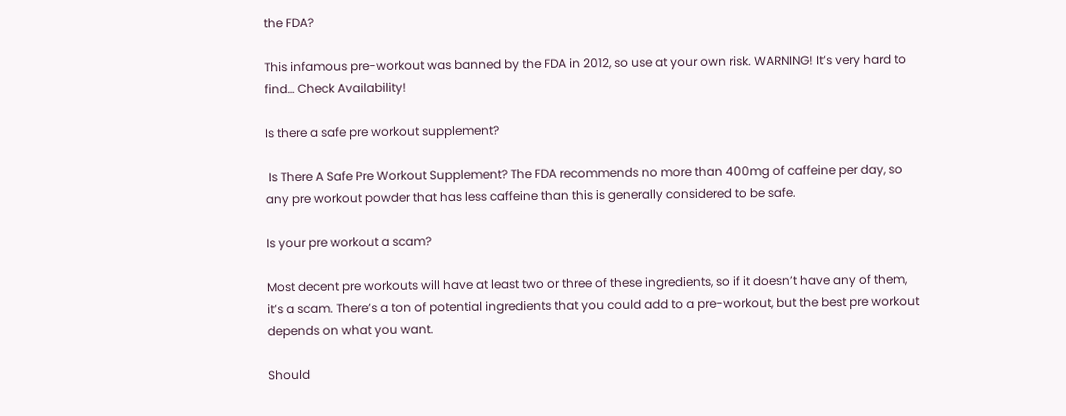the FDA?

This infamous pre-workout was banned by the FDA in 2012, so use at your own risk. WARNING! It’s very hard to find… Check Availability!

Is there a safe pre workout supplement?

 Is There A Safe Pre Workout Supplement? The FDA recommends no more than 400mg of caffeine per day, so any pre workout powder that has less caffeine than this is generally considered to be safe.

Is your pre workout a scam?

Most decent pre workouts will have at least two or three of these ingredients, so if it doesn’t have any of them, it’s a scam. There’s a ton of potential ingredients that you could add to a pre-workout, but the best pre workout depends on what you want.

Should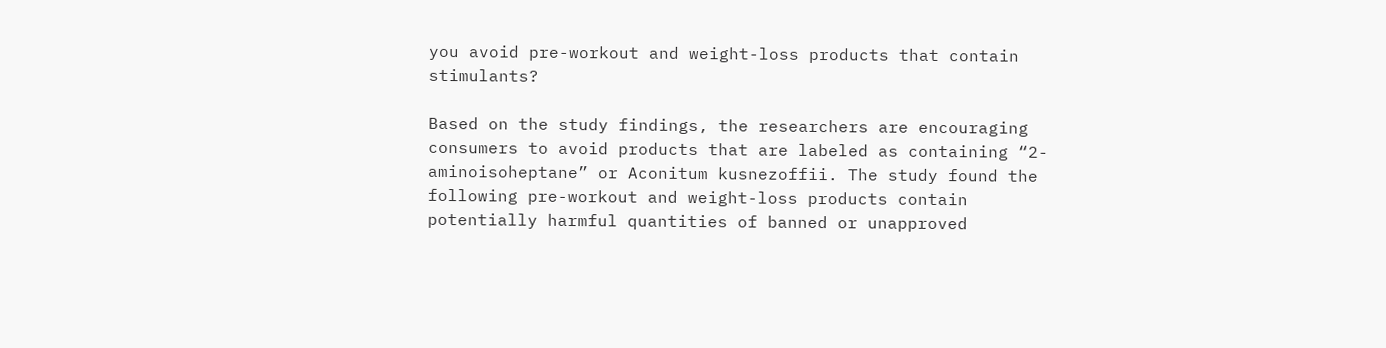you avoid pre-workout and weight-loss products that contain stimulants?

Based on the study findings, the researchers are encouraging consumers to avoid products that are labeled as containing “2-aminoisoheptane” or Aconitum kusnezoffii. The study found the following pre-workout and weight-loss products contain potentially harmful quantities of banned or unapproved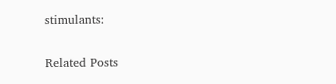stimulants:

Related Posts